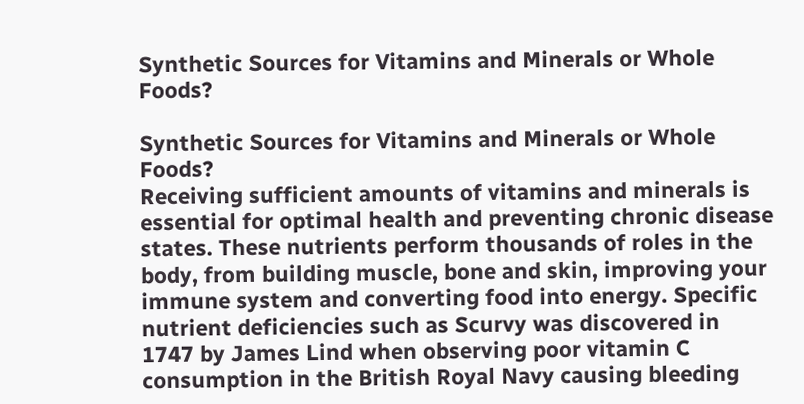Synthetic Sources for Vitamins and Minerals or Whole Foods?

Synthetic Sources for Vitamins and Minerals or Whole Foods?
Receiving sufficient amounts of vitamins and minerals is essential for optimal health and preventing chronic disease states. These nutrients perform thousands of roles in the body, from building muscle, bone and skin, improving your immune system and converting food into energy. Specific nutrient deficiencies such as Scurvy was discovered in 1747 by James Lind when observing poor vitamin C consumption in the British Royal Navy causing bleeding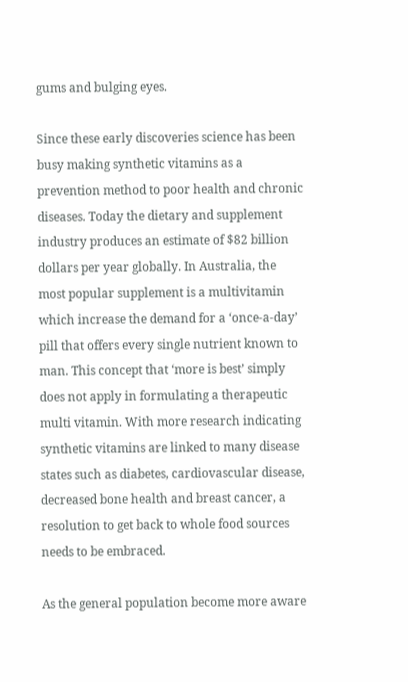gums and bulging eyes.

Since these early discoveries science has been busy making synthetic vitamins as a prevention method to poor health and chronic diseases. Today the dietary and supplement industry produces an estimate of $82 billion dollars per year globally. In Australia, the most popular supplement is a multivitamin which increase the demand for a ‘once-a-day’ pill that offers every single nutrient known to man. This concept that ‘more is best’ simply does not apply in formulating a therapeutic multi vitamin. With more research indicating synthetic vitamins are linked to many disease states such as diabetes, cardiovascular disease, decreased bone health and breast cancer, a resolution to get back to whole food sources needs to be embraced.

As the general population become more aware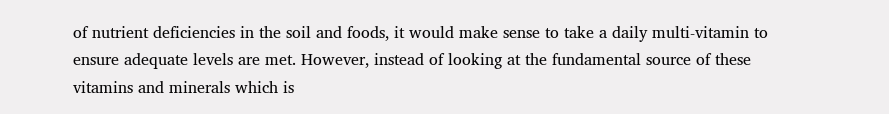of nutrient deficiencies in the soil and foods, it would make sense to take a daily multi-vitamin to ensure adequate levels are met. However, instead of looking at the fundamental source of these vitamins and minerals which is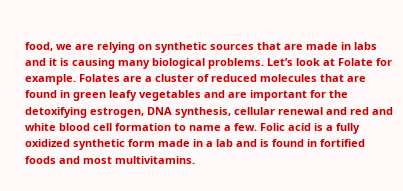food, we are relying on synthetic sources that are made in labs and it is causing many biological problems. Let’s look at Folate for example. Folates are a cluster of reduced molecules that are found in green leafy vegetables and are important for the detoxifying estrogen, DNA synthesis, cellular renewal and red and white blood cell formation to name a few. Folic acid is a fully oxidized synthetic form made in a lab and is found in fortified foods and most multivitamins.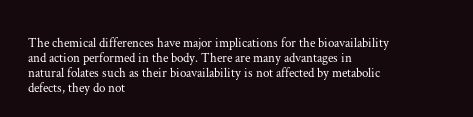The chemical differences have major implications for the bioavailability and action performed in the body. There are many advantages in natural folates such as their bioavailability is not affected by metabolic defects, they do not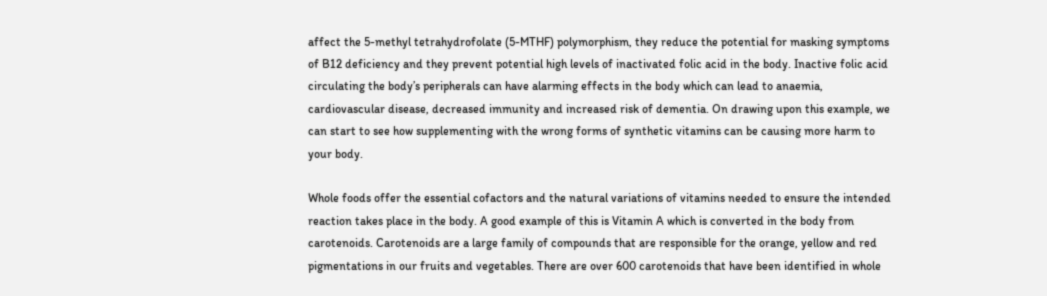affect the 5-methyl tetrahydrofolate (5-MTHF) polymorphism, they reduce the potential for masking symptoms of B12 deficiency and they prevent potential high levels of inactivated folic acid in the body. Inactive folic acid circulating the body’s peripherals can have alarming effects in the body which can lead to anaemia, cardiovascular disease, decreased immunity and increased risk of dementia. On drawing upon this example, we can start to see how supplementing with the wrong forms of synthetic vitamins can be causing more harm to your body.

Whole foods offer the essential cofactors and the natural variations of vitamins needed to ensure the intended reaction takes place in the body. A good example of this is Vitamin A which is converted in the body from carotenoids. Carotenoids are a large family of compounds that are responsible for the orange, yellow and red pigmentations in our fruits and vegetables. There are over 600 carotenoids that have been identified in whole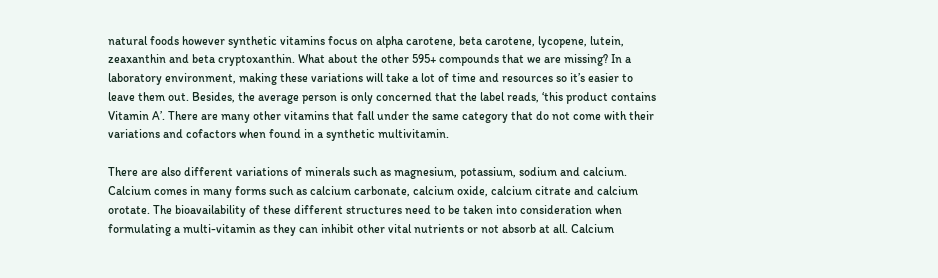natural foods however synthetic vitamins focus on alpha carotene, beta carotene, lycopene, lutein, zeaxanthin and beta cryptoxanthin. What about the other 595+ compounds that we are missing? In a laboratory environment, making these variations will take a lot of time and resources so it’s easier to leave them out. Besides, the average person is only concerned that the label reads, ‘this product contains Vitamin A’. There are many other vitamins that fall under the same category that do not come with their variations and cofactors when found in a synthetic multivitamin.

There are also different variations of minerals such as magnesium, potassium, sodium and calcium. Calcium comes in many forms such as calcium carbonate, calcium oxide, calcium citrate and calcium orotate. The bioavailability of these different structures need to be taken into consideration when formulating a multi-vitamin as they can inhibit other vital nutrients or not absorb at all. Calcium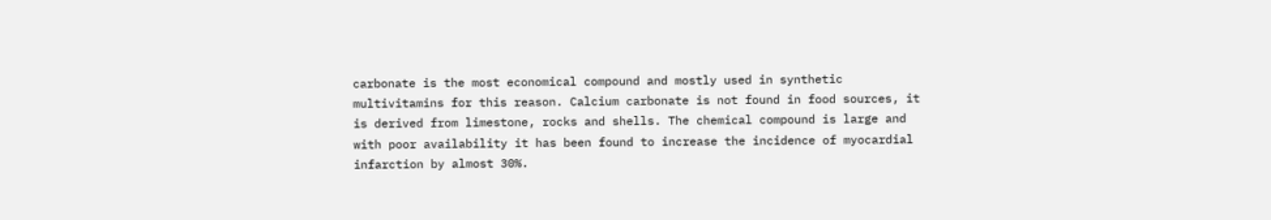carbonate is the most economical compound and mostly used in synthetic multivitamins for this reason. Calcium carbonate is not found in food sources, it is derived from limestone, rocks and shells. The chemical compound is large and with poor availability it has been found to increase the incidence of myocardial infarction by almost 30%.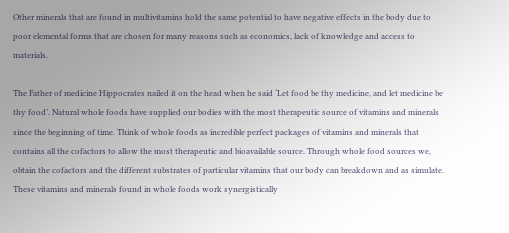Other minerals that are found in multivitamins hold the same potential to have negative effects in the body due to poor elemental forms that are chosen for many reasons such as economics, lack of knowledge and access to materials.

The Father of medicine Hippocrates nailed it on the head when he said ‘Let food be thy medicine, and let medicine be thy food’. Natural whole foods have supplied our bodies with the most therapeutic source of vitamins and minerals since the beginning of time. Think of whole foods as incredible perfect packages of vitamins and minerals that contains all the cofactors to allow the most therapeutic and bioavailable source. Through whole food sources we, obtain the cofactors and the different substrates of particular vitamins that our body can breakdown and as simulate. These vitamins and minerals found in whole foods work synergistically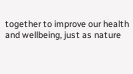together to improve our health and wellbeing, just as nature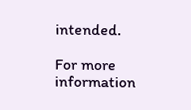intended.

For more information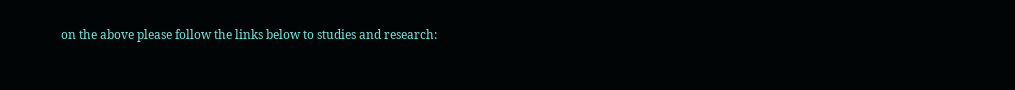on the above please follow the links below to studies and research: